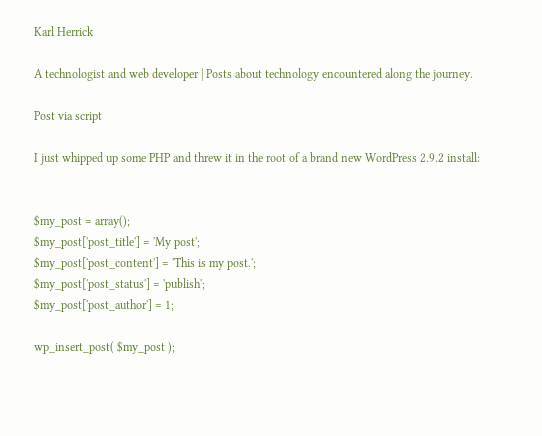Karl Herrick

A technologist and web developer | Posts about technology encountered along the journey.

Post via script

I just whipped up some PHP and threw it in the root of a brand new WordPress 2.9.2 install:


$my_post = array();
$my_post['post_title'] = 'My post';
$my_post['post_content'] = 'This is my post.';
$my_post['post_status'] = 'publish';
$my_post['post_author'] = 1;

wp_insert_post( $my_post );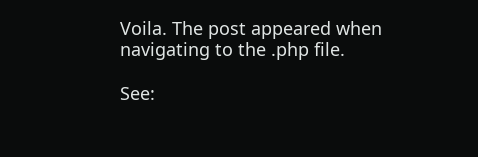Voila. The post appeared when navigating to the .php file.

See: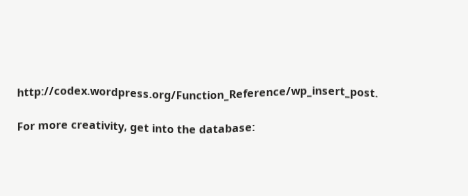http://codex.wordpress.org/Function_Reference/wp_insert_post.

For more creativity, get into the database: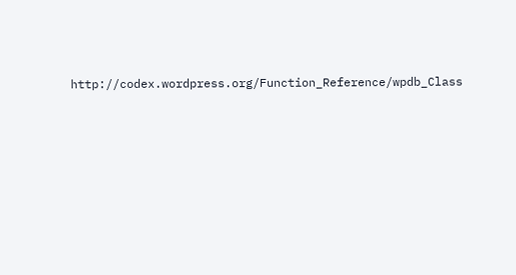http://codex.wordpress.org/Function_Reference/wpdb_Class